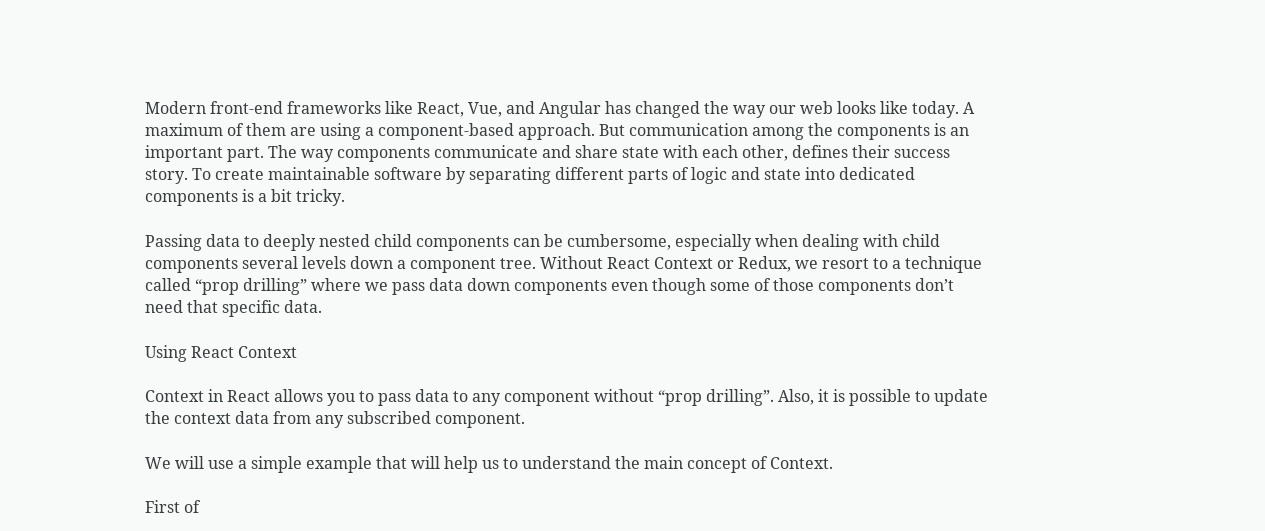Modern front-end frameworks like React, Vue, and Angular has changed the way our web looks like today. A maximum of them are using a component-based approach. But communication among the components is an important part. The way components communicate and share state with each other, defines their success story. To create maintainable software by separating different parts of logic and state into dedicated components is a bit tricky.

Passing data to deeply nested child components can be cumbersome, especially when dealing with child components several levels down a component tree. Without React Context or Redux, we resort to a technique called “prop drilling” where we pass data down components even though some of those components don’t need that specific data.

Using React Context

Context in React allows you to pass data to any component without “prop drilling”. Also, it is possible to update the context data from any subscribed component.

We will use a simple example that will help us to understand the main concept of Context.

First of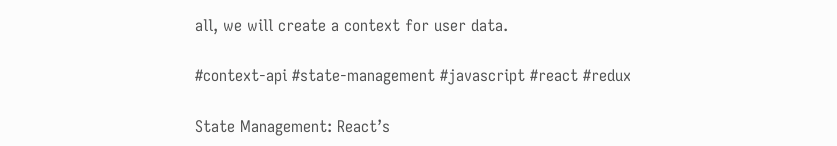all, we will create a context for user data.

#context-api #state-management #javascript #react #redux

State Management: React’s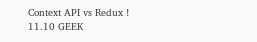Context API vs Redux !
11.10 GEEK